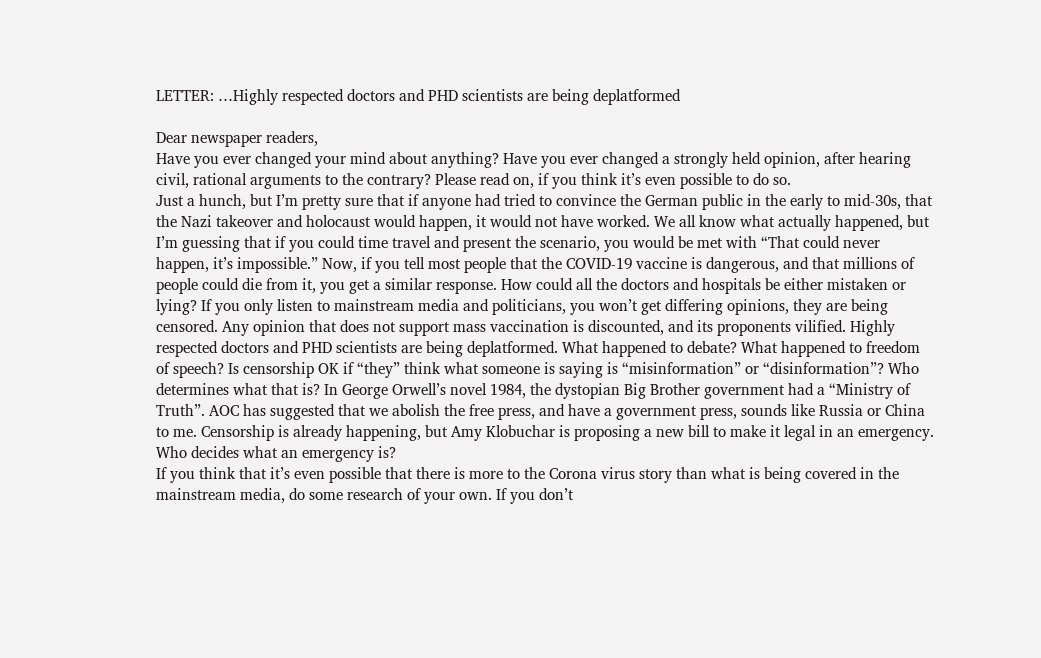LETTER: …Highly respected doctors and PHD scientists are being deplatformed

Dear newspaper readers,
Have you ever changed your mind about anything? Have you ever changed a strongly held opinion, after hearing civil, rational arguments to the contrary? Please read on, if you think it’s even possible to do so.
Just a hunch, but I’m pretty sure that if anyone had tried to convince the German public in the early to mid-30s, that the Nazi takeover and holocaust would happen, it would not have worked. We all know what actually happened, but I’m guessing that if you could time travel and present the scenario, you would be met with “That could never happen, it’s impossible.” Now, if you tell most people that the COVID-19 vaccine is dangerous, and that millions of people could die from it, you get a similar response. How could all the doctors and hospitals be either mistaken or lying? If you only listen to mainstream media and politicians, you won’t get differing opinions, they are being censored. Any opinion that does not support mass vaccination is discounted, and its proponents vilified. Highly respected doctors and PHD scientists are being deplatformed. What happened to debate? What happened to freedom of speech? Is censorship OK if “they” think what someone is saying is “misinformation” or “disinformation”? Who determines what that is? In George Orwell’s novel 1984, the dystopian Big Brother government had a “Ministry of Truth”. AOC has suggested that we abolish the free press, and have a government press, sounds like Russia or China to me. Censorship is already happening, but Amy Klobuchar is proposing a new bill to make it legal in an emergency. Who decides what an emergency is?
If you think that it’s even possible that there is more to the Corona virus story than what is being covered in the mainstream media, do some research of your own. If you don’t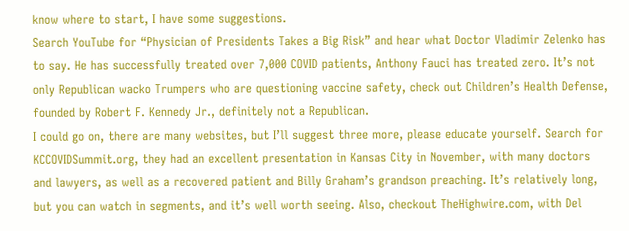know where to start, I have some suggestions.
Search YouTube for “Physician of Presidents Takes a Big Risk” and hear what Doctor Vladimir Zelenko has to say. He has successfully treated over 7,000 COVID patients, Anthony Fauci has treated zero. It’s not only Republican wacko Trumpers who are questioning vaccine safety, check out Children’s Health Defense, founded by Robert F. Kennedy Jr., definitely not a Republican.
I could go on, there are many websites, but I’ll suggest three more, please educate yourself. Search for KCCOVIDSummit.org, they had an excellent presentation in Kansas City in November, with many doctors and lawyers, as well as a recovered patient and Billy Graham’s grandson preaching. It’s relatively long, but you can watch in segments, and it’s well worth seeing. Also, checkout TheHighwire.com, with Del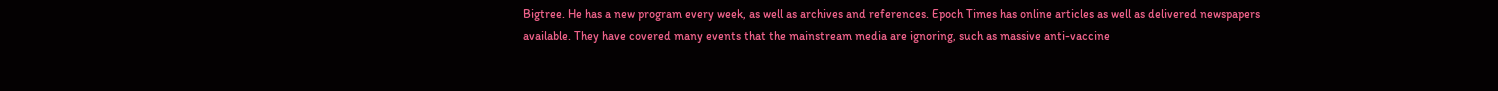Bigtree. He has a new program every week, as well as archives and references. Epoch Times has online articles as well as delivered newspapers available. They have covered many events that the mainstream media are ignoring, such as massive anti-vaccine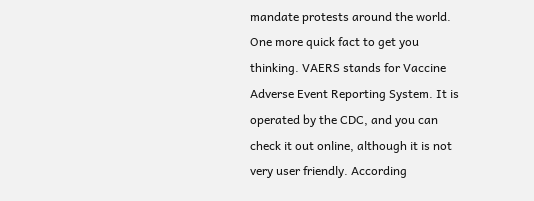mandate protests around the world.
One more quick fact to get you thinking. VAERS stands for Vaccine Adverse Event Reporting System. It is operated by the CDC, and you can check it out online, although it is not very user friendly. According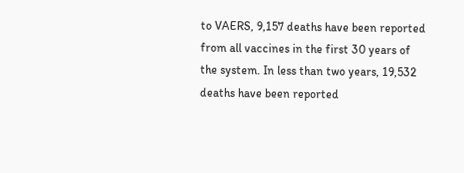to VAERS, 9,157 deaths have been reported from all vaccines in the first 30 years of the system. In less than two years, 19,532 deaths have been reported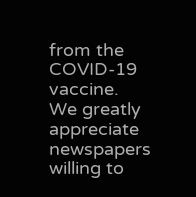from the COVID-19 vaccine.
We greatly appreciate newspapers willing to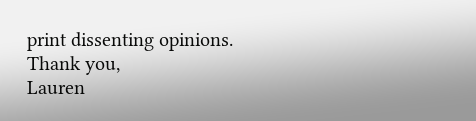print dissenting opinions.
Thank you,
Lauren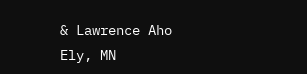& Lawrence Aho
Ely, MN